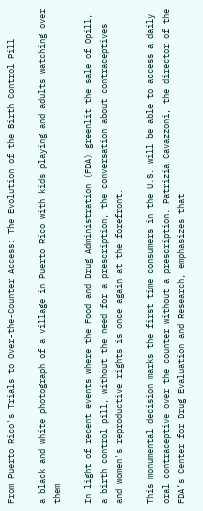From Puerto Rico's Trials to Over-the-Counter Access: The Evolution of the Birth Control Pill

a black and white photograph of a village in Puerto Rico with kids playing and adults watching over them

In light of recent events where the Food and Drug Administration (FDA) greenlit the sale of Opill, a birth control pill, without the need for a prescription, the conversation about contraceptives and women's reproductive rights is once again at the forefront.

This monumental decision marks the first time consumers in the U.S. will be able to access a daily oral contraceptive over the counter without a prescription. Patrizia Cavazzoni, the director of the FDA’s Center for Drug Evaluation and Research, emphasizes that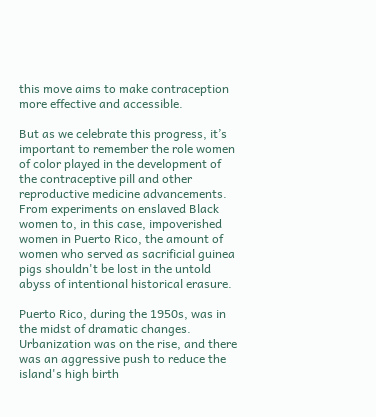this move aims to make contraception more effective and accessible.

But as we celebrate this progress, it’s important to remember the role women of color played in the development of the contraceptive pill and other reproductive medicine advancements. From experiments on enslaved Black women to, in this case, impoverished women in Puerto Rico, the amount of women who served as sacrificial guinea pigs shouldn't be lost in the untold abyss of intentional historical erasure.

Puerto Rico, during the 1950s, was in the midst of dramatic changes. Urbanization was on the rise, and there was an aggressive push to reduce the island's high birth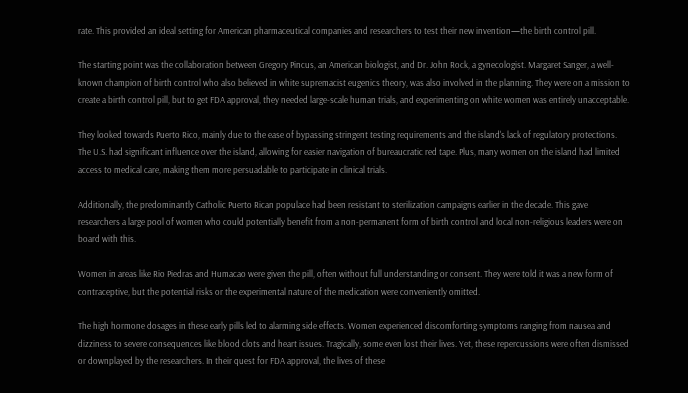rate. This provided an ideal setting for American pharmaceutical companies and researchers to test their new invention—the birth control pill.

The starting point was the collaboration between Gregory Pincus, an American biologist, and Dr. John Rock, a gynecologist. Margaret Sanger, a well-known champion of birth control who also believed in white supremacist eugenics theory, was also involved in the planning. They were on a mission to create a birth control pill, but to get FDA approval, they needed large-scale human trials, and experimenting on white women was entirely unacceptable.

They looked towards Puerto Rico, mainly due to the ease of bypassing stringent testing requirements and the island's lack of regulatory protections. The U.S. had significant influence over the island, allowing for easier navigation of bureaucratic red tape. Plus, many women on the island had limited access to medical care, making them more persuadable to participate in clinical trials.

Additionally, the predominantly Catholic Puerto Rican populace had been resistant to sterilization campaigns earlier in the decade. This gave researchers a large pool of women who could potentially benefit from a non-permanent form of birth control and local non-religious leaders were on board with this.

Women in areas like Rio Piedras and Humacao were given the pill, often without full understanding or consent. They were told it was a new form of contraceptive, but the potential risks or the experimental nature of the medication were conveniently omitted.

The high hormone dosages in these early pills led to alarming side effects. Women experienced discomforting symptoms ranging from nausea and dizziness to severe consequences like blood clots and heart issues. Tragically, some even lost their lives. Yet, these repercussions were often dismissed or downplayed by the researchers. In their quest for FDA approval, the lives of these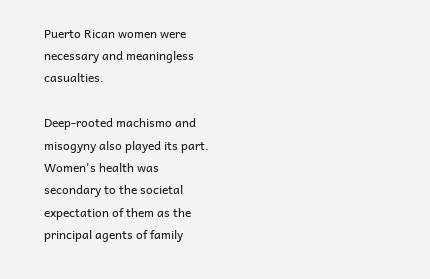Puerto Rican women were necessary and meaningless casualties.

Deep-rooted machismo and misogyny also played its part. Women's health was secondary to the societal expectation of them as the principal agents of family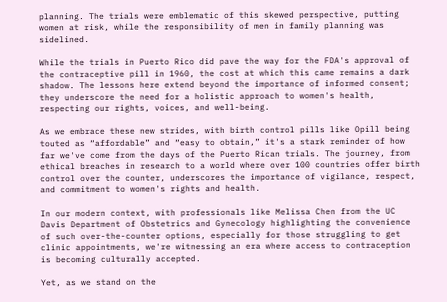planning. The trials were emblematic of this skewed perspective, putting women at risk, while the responsibility of men in family planning was sidelined.

While the trials in Puerto Rico did pave the way for the FDA's approval of the contraceptive pill in 1960, the cost at which this came remains a dark shadow. The lessons here extend beyond the importance of informed consent; they underscore the need for a holistic approach to women's health, respecting our rights, voices, and well-being.

As we embrace these new strides, with birth control pills like Opill being touted as “affordable” and “easy to obtain,” it's a stark reminder of how far we've come from the days of the Puerto Rican trials. The journey, from ethical breaches in research to a world where over 100 countries offer birth control over the counter, underscores the importance of vigilance, respect, and commitment to women's rights and health.

In our modern context, with professionals like Melissa Chen from the UC Davis Department of Obstetrics and Gynecology highlighting the convenience of such over-the-counter options, especially for those struggling to get clinic appointments, we're witnessing an era where access to contraception is becoming culturally accepted.

Yet, as we stand on the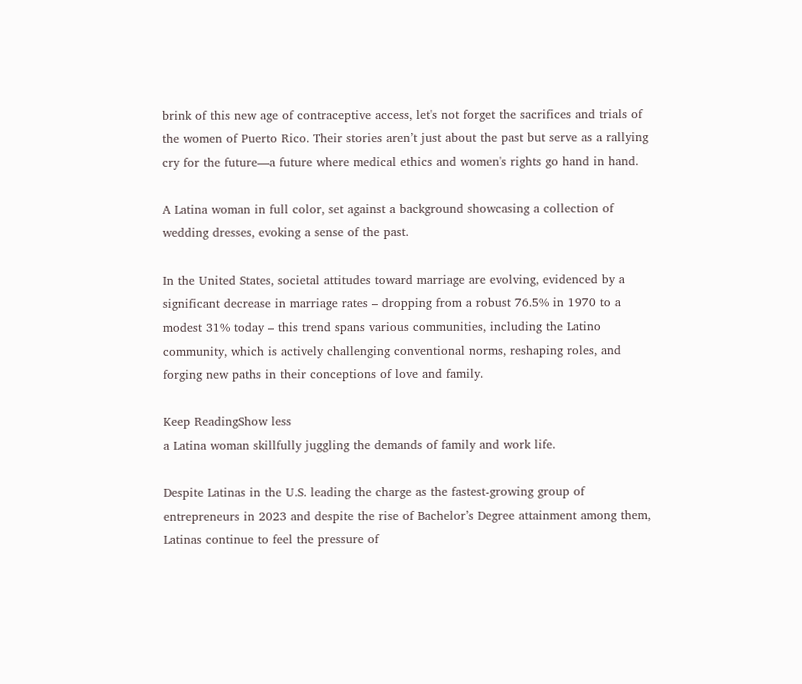brink of this new age of contraceptive access, let's not forget the sacrifices and trials of the women of Puerto Rico. Their stories aren’t just about the past but serve as a rallying cry for the future—a future where medical ethics and women's rights go hand in hand.

A Latina woman in full color, set against a background showcasing a collection of wedding dresses, evoking a sense of the past.

In the United States, societal attitudes toward marriage are evolving, evidenced by a significant decrease in marriage rates – dropping from a robust 76.5% in 1970 to a modest 31% today – this trend spans various communities, including the Latino community, which is actively challenging conventional norms, reshaping roles, and forging new paths in their conceptions of love and family.

Keep ReadingShow less
a Latina woman skillfully juggling the demands of family and work life.

Despite Latinas in the U.S. leading the charge as the fastest-growing group of entrepreneurs in 2023 and despite the rise of Bachelor’s Degree attainment among them, Latinas continue to feel the pressure of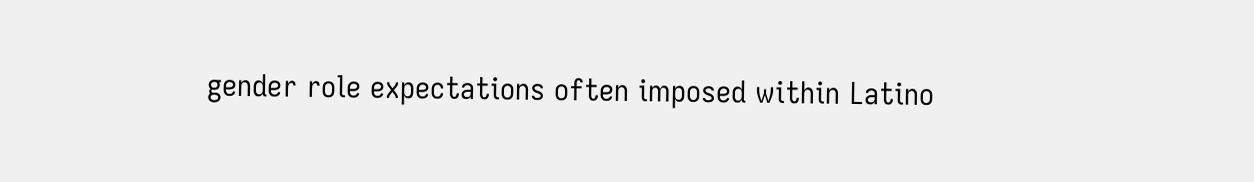gender role expectations often imposed within Latino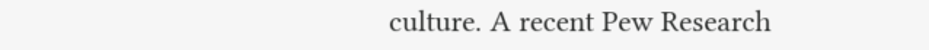culture. A recent Pew Research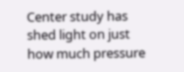Center study has shed light on just how much pressure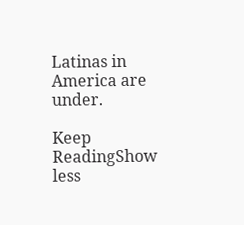Latinas in America are under.

Keep ReadingShow less